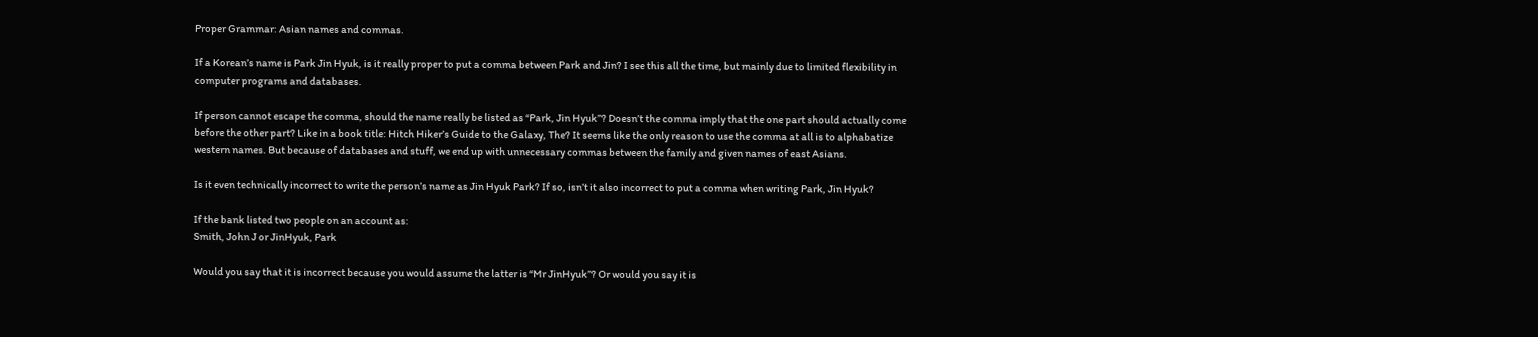Proper Grammar: Asian names and commas.

If a Korean’s name is Park Jin Hyuk, is it really proper to put a comma between Park and Jin? I see this all the time, but mainly due to limited flexibility in computer programs and databases.

If person cannot escape the comma, should the name really be listed as “Park, Jin Hyuk”? Doesn’t the comma imply that the one part should actually come before the other part? Like in a book title: Hitch Hiker’s Guide to the Galaxy, The? It seems like the only reason to use the comma at all is to alphabatize western names. But because of databases and stuff, we end up with unnecessary commas between the family and given names of east Asians.

Is it even technically incorrect to write the person’s name as Jin Hyuk Park? If so, isn’t it also incorrect to put a comma when writing Park, Jin Hyuk?

If the bank listed two people on an account as:
Smith, John J or JinHyuk, Park

Would you say that it is incorrect because you would assume the latter is “Mr JinHyuk”? Or would you say it is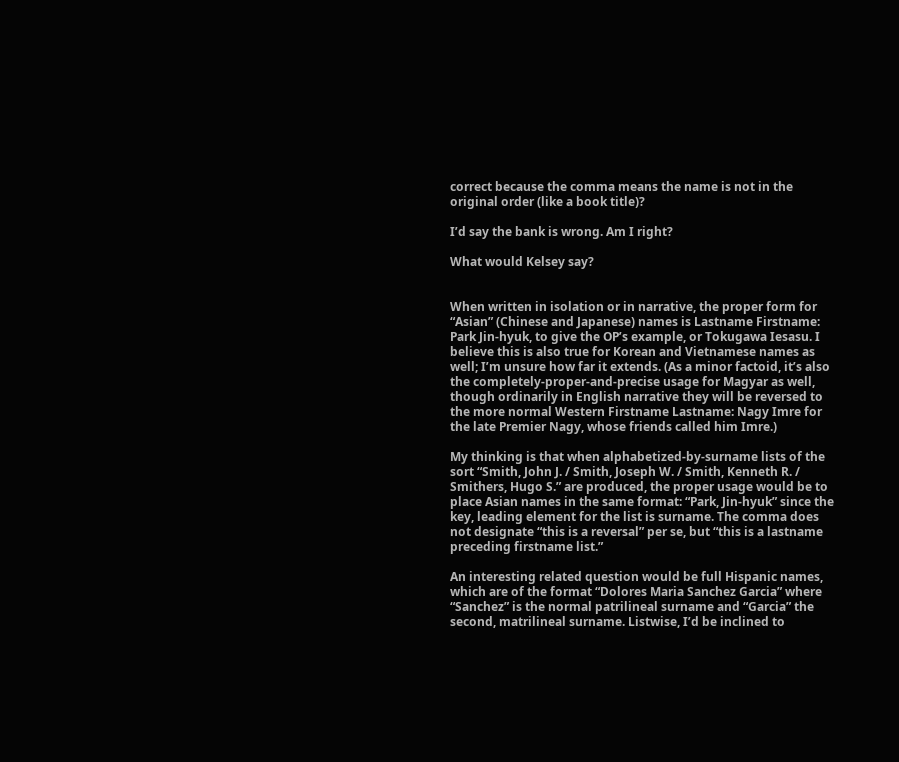correct because the comma means the name is not in the original order (like a book title)?

I’d say the bank is wrong. Am I right?

What would Kelsey say?


When written in isolation or in narrative, the proper form for “Asian” (Chinese and Japanese) names is Lastname Firstname: Park Jin-hyuk, to give the OP’s example, or Tokugawa Iesasu. I believe this is also true for Korean and Vietnamese names as well; I’m unsure how far it extends. (As a minor factoid, it’s also the completely-proper-and-precise usage for Magyar as well, though ordinarily in English narrative they will be reversed to the more normal Western Firstname Lastname: Nagy Imre for the late Premier Nagy, whose friends called him Imre.)

My thinking is that when alphabetized-by-surname lists of the sort “Smith, John J. / Smith, Joseph W. / Smith, Kenneth R. / Smithers, Hugo S.” are produced, the proper usage would be to place Asian names in the same format: “Park, Jin-hyuk” since the key, leading element for the list is surname. The comma does not designate “this is a reversal” per se, but “this is a lastname preceding firstname list.”

An interesting related question would be full Hispanic names, which are of the format “Dolores Maria Sanchez Garcia” where “Sanchez” is the normal patrilineal surname and “Garcia” the second, matrilineal surname. Listwise, I’d be inclined to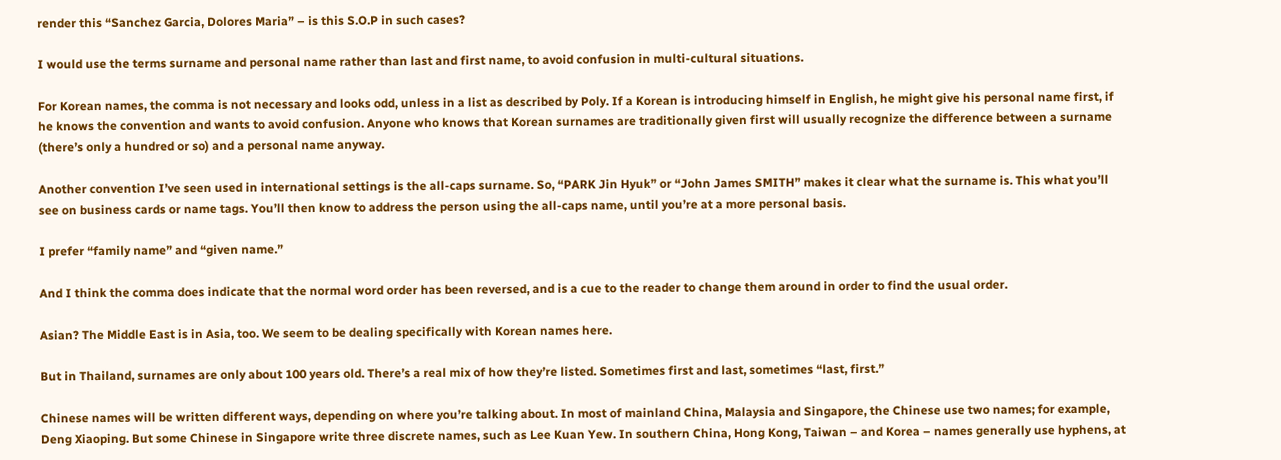render this “Sanchez Garcia, Dolores Maria” – is this S.O.P in such cases?

I would use the terms surname and personal name rather than last and first name, to avoid confusion in multi-cultural situations.

For Korean names, the comma is not necessary and looks odd, unless in a list as described by Poly. If a Korean is introducing himself in English, he might give his personal name first, if he knows the convention and wants to avoid confusion. Anyone who knows that Korean surnames are traditionally given first will usually recognize the difference between a surname (there’s only a hundred or so) and a personal name anyway.

Another convention I’ve seen used in international settings is the all-caps surname. So, “PARK Jin Hyuk” or “John James SMITH” makes it clear what the surname is. This what you’ll see on business cards or name tags. You’ll then know to address the person using the all-caps name, until you’re at a more personal basis.

I prefer “family name” and “given name.”

And I think the comma does indicate that the normal word order has been reversed, and is a cue to the reader to change them around in order to find the usual order.

Asian? The Middle East is in Asia, too. We seem to be dealing specifically with Korean names here.

But in Thailand, surnames are only about 100 years old. There’s a real mix of how they’re listed. Sometimes first and last, sometimes “last, first.”

Chinese names will be written different ways, depending on where you’re talking about. In most of mainland China, Malaysia and Singapore, the Chinese use two names; for example, Deng Xiaoping. But some Chinese in Singapore write three discrete names, such as Lee Kuan Yew. In southern China, Hong Kong, Taiwan – and Korea – names generally use hyphens, at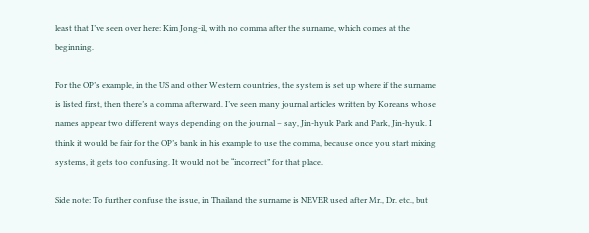least that I’ve seen over here: Kim Jong-il, with no comma after the surname, which comes at the beginning.

For the OP’s example, in the US and other Western countries, the system is set up where if the surname is listed first, then there’s a comma afterward. I’ve seen many journal articles written by Koreans whose names appear two different ways depending on the journal – say, Jin-hyuk Park and Park, Jin-hyuk. I think it would be fair for the OP’s bank in his example to use the comma, because once you start mixing systems, it gets too confusing. It would not be “incorrect” for that place.

Side note: To further confuse the issue, in Thailand the surname is NEVER used after Mr., Dr. etc., but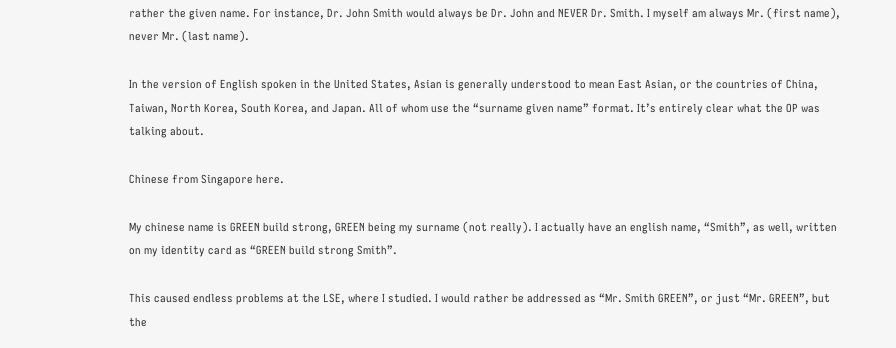rather the given name. For instance, Dr. John Smith would always be Dr. John and NEVER Dr. Smith. I myself am always Mr. (first name), never Mr. (last name).

In the version of English spoken in the United States, Asian is generally understood to mean East Asian, or the countries of China, Taiwan, North Korea, South Korea, and Japan. All of whom use the “surname given name” format. It’s entirely clear what the OP was talking about.

Chinese from Singapore here.

My chinese name is GREEN build strong, GREEN being my surname (not really). I actually have an english name, “Smith”, as well, written on my identity card as “GREEN build strong Smith”.

This caused endless problems at the LSE, where I studied. I would rather be addressed as “Mr. Smith GREEN”, or just “Mr. GREEN”, but the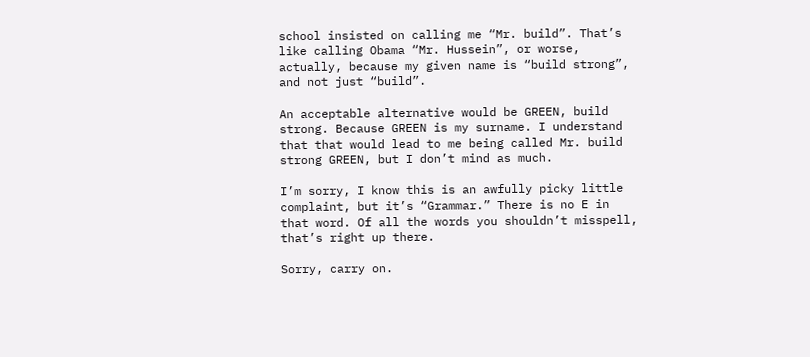school insisted on calling me “Mr. build”. That’s like calling Obama “Mr. Hussein”, or worse, actually, because my given name is “build strong”, and not just “build”.

An acceptable alternative would be GREEN, build strong. Because GREEN is my surname. I understand that that would lead to me being called Mr. build strong GREEN, but I don’t mind as much.

I’m sorry, I know this is an awfully picky little complaint, but it’s “Grammar.” There is no E in that word. Of all the words you shouldn’t misspell, that’s right up there.

Sorry, carry on.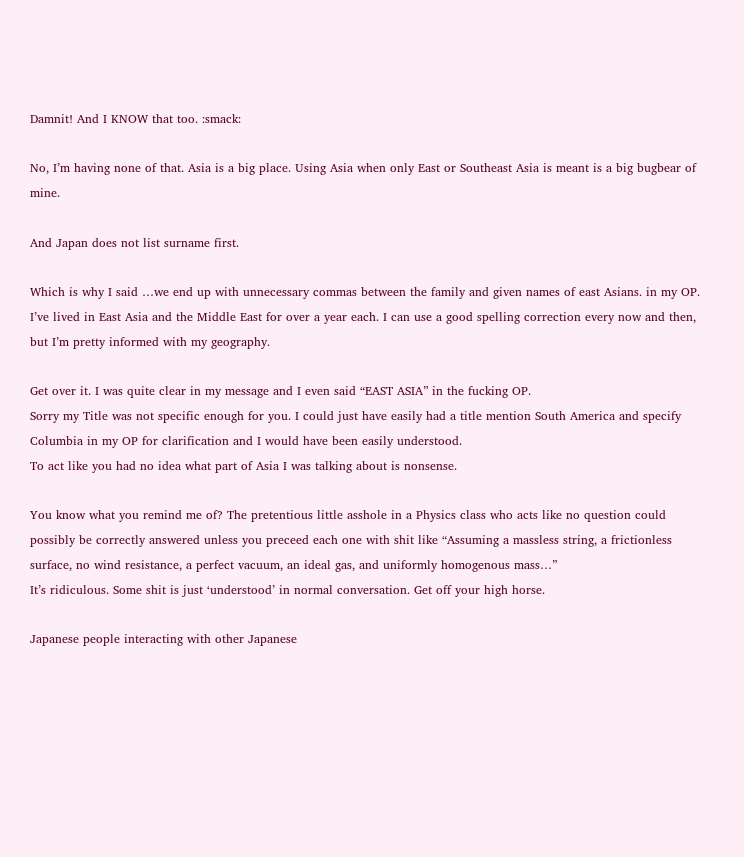Damnit! And I KNOW that too. :smack:

No, I’m having none of that. Asia is a big place. Using Asia when only East or Southeast Asia is meant is a big bugbear of mine.

And Japan does not list surname first.

Which is why I said …we end up with unnecessary commas between the family and given names of east Asians. in my OP. I’ve lived in East Asia and the Middle East for over a year each. I can use a good spelling correction every now and then, but I’m pretty informed with my geography.

Get over it. I was quite clear in my message and I even said “EAST ASIA” in the fucking OP.
Sorry my Title was not specific enough for you. I could just have easily had a title mention South America and specify Columbia in my OP for clarification and I would have been easily understood.
To act like you had no idea what part of Asia I was talking about is nonsense.

You know what you remind me of? The pretentious little asshole in a Physics class who acts like no question could possibly be correctly answered unless you preceed each one with shit like “Assuming a massless string, a frictionless surface, no wind resistance, a perfect vacuum, an ideal gas, and uniformly homogenous mass…”
It’s ridiculous. Some shit is just ‘understood’ in normal conversation. Get off your high horse.

Japanese people interacting with other Japanese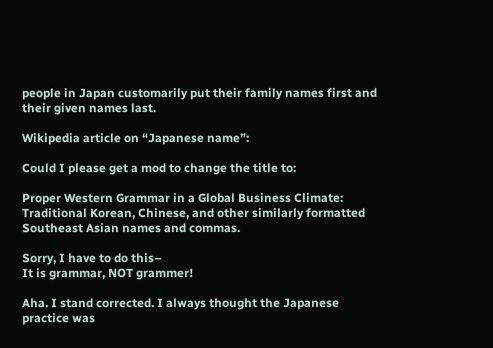people in Japan customarily put their family names first and their given names last.

Wikipedia article on “Japanese name”:

Could I please get a mod to change the title to:

Proper Western Grammar in a Global Business Climate: Traditional Korean, Chinese, and other similarly formatted Southeast Asian names and commas.

Sorry, I have to do this–
It is grammar, NOT grammer!

Aha. I stand corrected. I always thought the Japanese practice was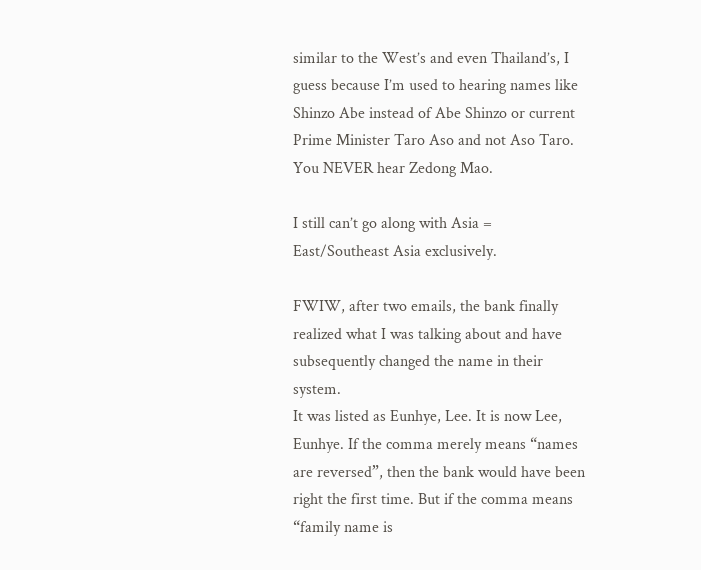similar to the West’s and even Thailand’s, I guess because I’m used to hearing names like Shinzo Abe instead of Abe Shinzo or current Prime Minister Taro Aso and not Aso Taro. You NEVER hear Zedong Mao.

I still can’t go along with Asia = East/Southeast Asia exclusively.

FWIW, after two emails, the bank finally realized what I was talking about and have subsequently changed the name in their system.
It was listed as Eunhye, Lee. It is now Lee, Eunhye. If the comma merely means “names are reversed”, then the bank would have been right the first time. But if the comma means “family name is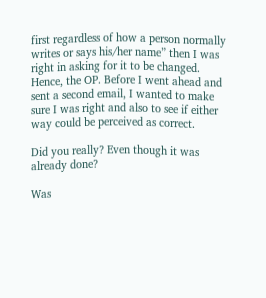first regardless of how a person normally writes or says his/her name” then I was right in asking for it to be changed.
Hence, the OP. Before I went ahead and sent a second email, I wanted to make sure I was right and also to see if either way could be perceived as correct.

Did you really? Even though it was already done?

Was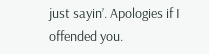just sayin’. Apologies if I offended you.